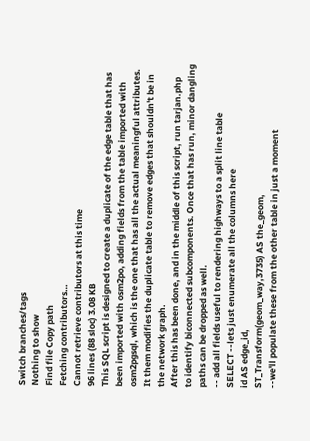Switch branches/tags
Nothing to show
Find file Copy path
Fetching contributors…
Cannot retrieve contributors at this time
96 lines (88 sloc) 3.08 KB
This SQL script is designed to create a duplicate of the edge table that has
been imported with osm2po, adding fields from the table imported with
osm2pgsql, which is the one that has all the actual meaningful attributes.
It them modifies the duplicate table to remove edges that shouldn't be in
the network graph.
After this has been done, and in the middle of this script, run tarjan.php
to identify biconnected subcomponents. Once that has run, minor dangling
paths can be dropped as well.
-- add all fields useful to rendering highways to a split line table
SELECT --lets just enumerate all the columns here
id AS edge_id,
ST_Transform(geom_way,3735) AS the_geom,
--we'll populate these from the other table in just a moment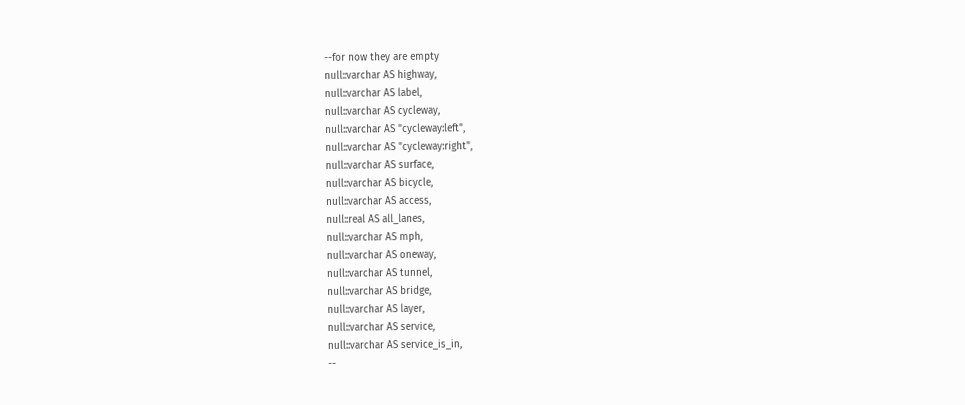--for now they are empty
null::varchar AS highway,
null::varchar AS label,
null::varchar AS cycleway,
null::varchar AS "cycleway:left",
null::varchar AS "cycleway:right",
null::varchar AS surface,
null::varchar AS bicycle,
null::varchar AS access,
null::real AS all_lanes,
null::varchar AS mph,
null::varchar AS oneway,
null::varchar AS tunnel,
null::varchar AS bridge,
null::varchar AS layer,
null::varchar AS service,
null::varchar AS service_is_in,
--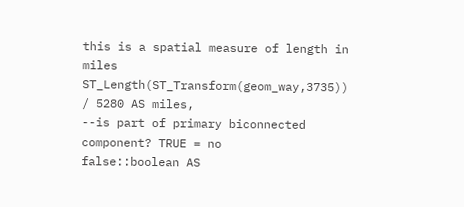this is a spatial measure of length in miles
ST_Length(ST_Transform(geom_way,3735)) / 5280 AS miles,
--is part of primary biconnected component? TRUE = no
false::boolean AS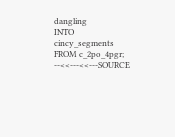dangling
INTO cincy_segments
FROM c_2po_4pgr; --<<---<<---SOURCE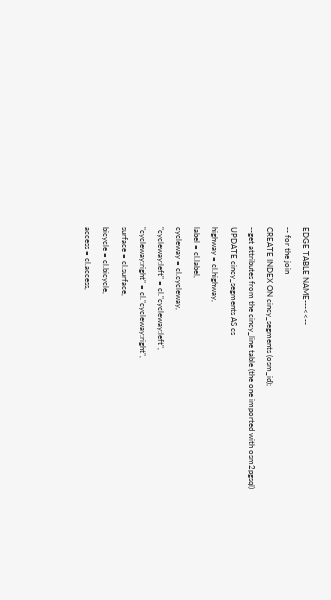EDGE TABLE NAME---<<--
-- for the join
CREATE INDEX ON cincy_segments (osm_id);
--get attributes from the cincy_line table (the one imported with osm2pgsql)
UPDATE cincy_segments AS cs
highway = cl.highway,
label = cl.label,
cycleway = cl.cycleway,
"cycleway:left" = cl."cycleway:left",
"cycleway:right" = cl."cycleway:right",
surface = cl.surface,
bicycle = cl.bicycle,
access = cl.access,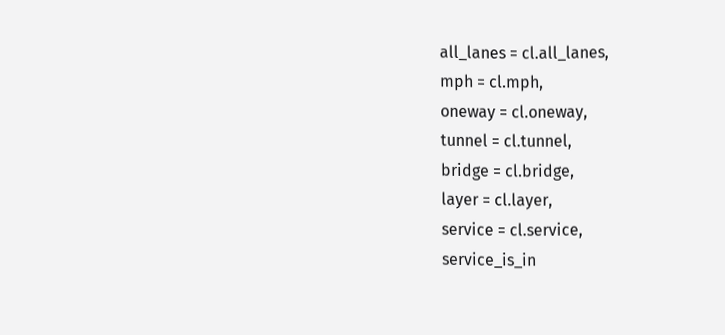all_lanes = cl.all_lanes,
mph = cl.mph,
oneway = cl.oneway,
tunnel = cl.tunnel,
bridge = cl.bridge,
layer = cl.layer,
service = cl.service,
service_is_in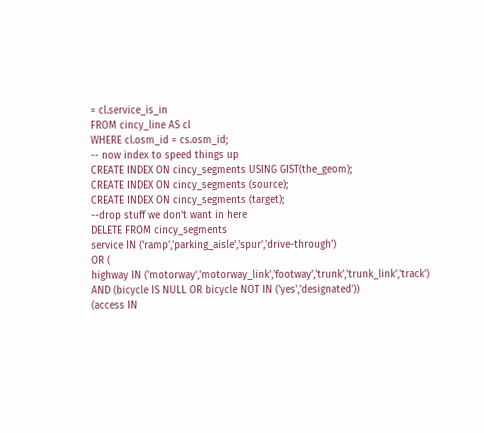= cl.service_is_in
FROM cincy_line AS cl
WHERE cl.osm_id = cs.osm_id;
-- now index to speed things up
CREATE INDEX ON cincy_segments USING GIST(the_geom);
CREATE INDEX ON cincy_segments (source);
CREATE INDEX ON cincy_segments (target);
--drop stuff we don't want in here
DELETE FROM cincy_segments
service IN ('ramp','parking_aisle','spur','drive-through')
OR (
highway IN ('motorway','motorway_link','footway','trunk','trunk_link','track')
AND (bicycle IS NULL OR bicycle NOT IN ('yes','designated'))
(access IN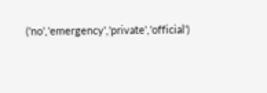('no','emergency','private','official')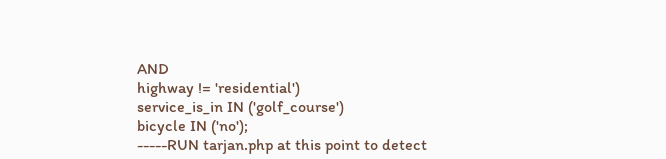AND
highway != 'residential')
service_is_in IN ('golf_course')
bicycle IN ('no');
-----RUN tarjan.php at this point to detect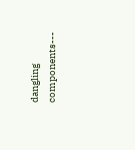dangling components---